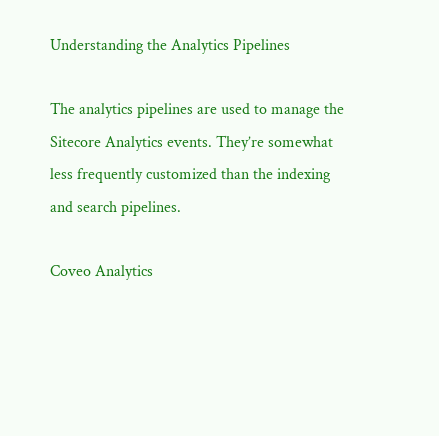Understanding the Analytics Pipelines

The analytics pipelines are used to manage the Sitecore Analytics events. They’re somewhat less frequently customized than the indexing and search pipelines.

Coveo Analytics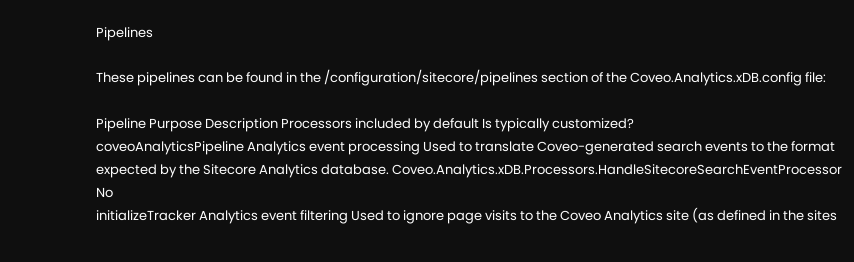Pipelines

These pipelines can be found in the /configuration/sitecore/pipelines section of the Coveo.Analytics.xDB.config file:

Pipeline Purpose Description Processors included by default Is typically customized?
coveoAnalyticsPipeline Analytics event processing Used to translate Coveo-generated search events to the format expected by the Sitecore Analytics database. Coveo.Analytics.xDB.Processors.HandleSitecoreSearchEventProcessor No
initializeTracker Analytics event filtering Used to ignore page visits to the Coveo Analytics site (as defined in the sites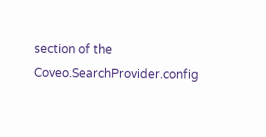section of the Coveo.SearchProvider.config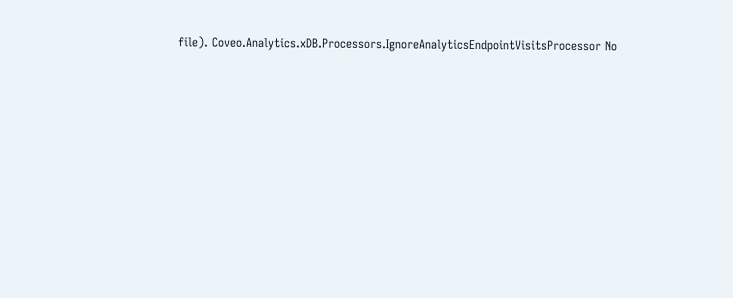file). Coveo.Analytics.xDB.Processors.IgnoreAnalyticsEndpointVisitsProcessor No